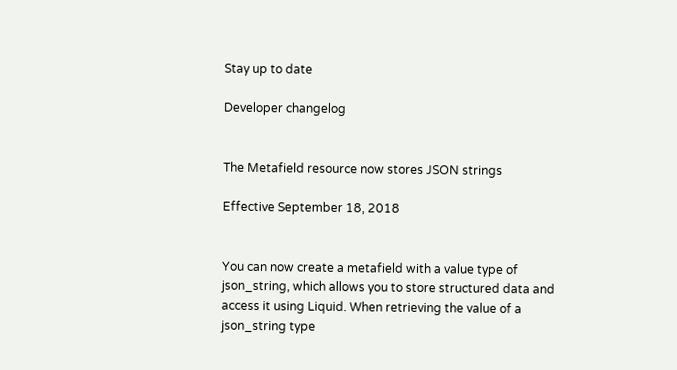Stay up to date

Developer changelog


The Metafield resource now stores JSON strings

Effective September 18, 2018


You can now create a metafield with a value type of json_string, which allows you to store structured data and access it using Liquid. When retrieving the value of a json_string type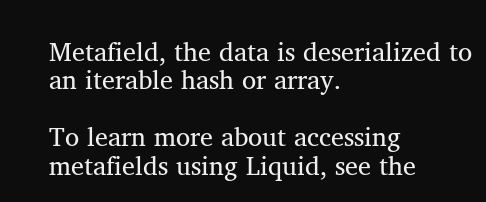Metafield, the data is deserialized to an iterable hash or array.

To learn more about accessing metafields using Liquid, see the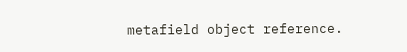metafield object reference.